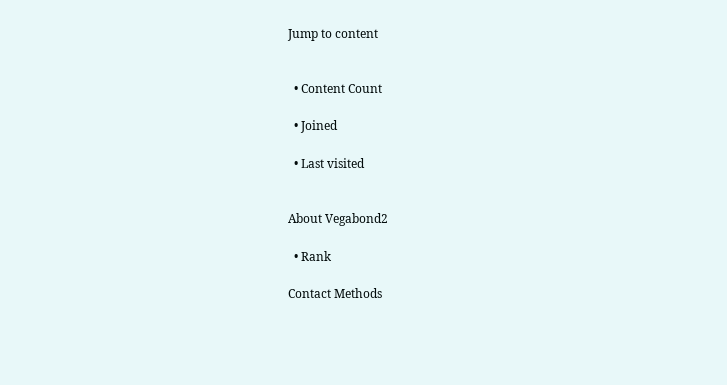Jump to content


  • Content Count

  • Joined

  • Last visited


About Vegabond2

  • Rank

Contact Methods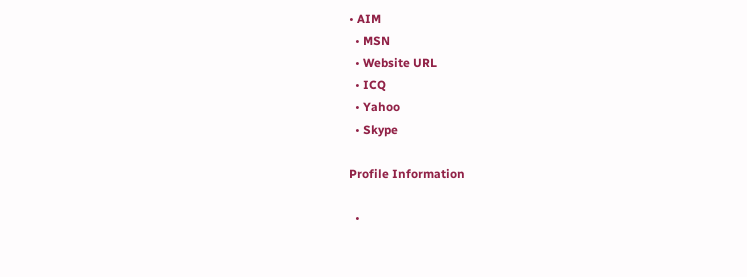• AIM
  • MSN
  • Website URL
  • ICQ
  • Yahoo
  • Skype

Profile Information

  •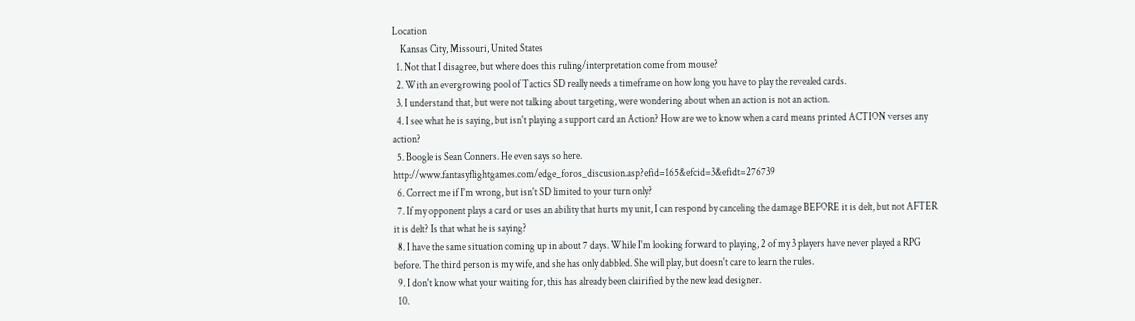Location
    Kansas City, Missouri, United States
  1. Not that I disagree, but where does this ruling/interpretation come from mouse?
  2. With an evergrowing pool of Tactics SD really needs a timeframe on how long you have to play the revealed cards.
  3. I understand that, but were not talking about targeting, were wondering about when an action is not an action.
  4. I see what he is saying, but isn't playing a support card an Action? How are we to know when a card means printed ACTION verses any action?
  5. Boogle is Sean Conners. He even says so here. http://www.fantasyflightgames.com/edge_foros_discusion.asp?efid=165&efcid=3&efidt=276739
  6. Correct me if I'm wrong, but isn't SD limited to your turn only?
  7. If my opponent plays a card or uses an ability that hurts my unit, I can respond by canceling the damage BEFORE it is delt, but not AFTER it is delt? Is that what he is saying?
  8. I have the same situation coming up in about 7 days. While I'm looking forward to playing, 2 of my 3 players have never played a RPG before. The third person is my wife, and she has only dabbled. She will play, but doesn't care to learn the rules.
  9. I don't know what your waiting for, this has already been clairified by the new lead designer.
  10.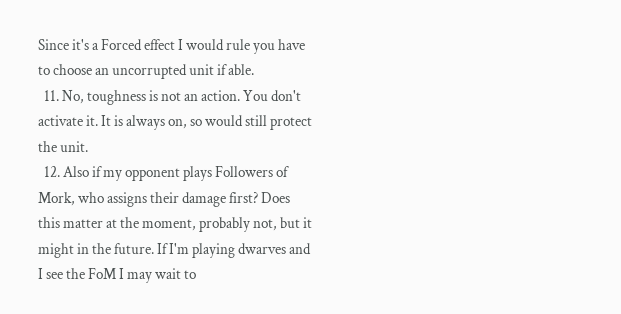Since it's a Forced effect I would rule you have to choose an uncorrupted unit if able.
  11. No, toughness is not an action. You don't activate it. It is always on, so would still protect the unit.
  12. Also if my opponent plays Followers of Mork, who assigns their damage first? Does this matter at the moment, probably not, but it might in the future. If I'm playing dwarves and I see the FoM I may wait to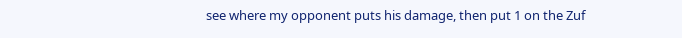see where my opponent puts his damage, then put 1 on the Zuf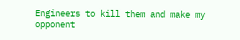Engineers to kill them and make my opponent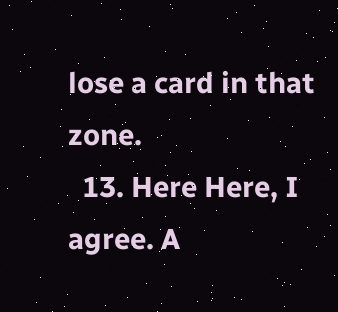lose a card in that zone.
  13. Here Here, I agree. A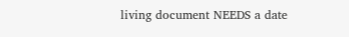living document NEEDS a date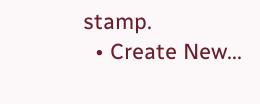stamp.
  • Create New...